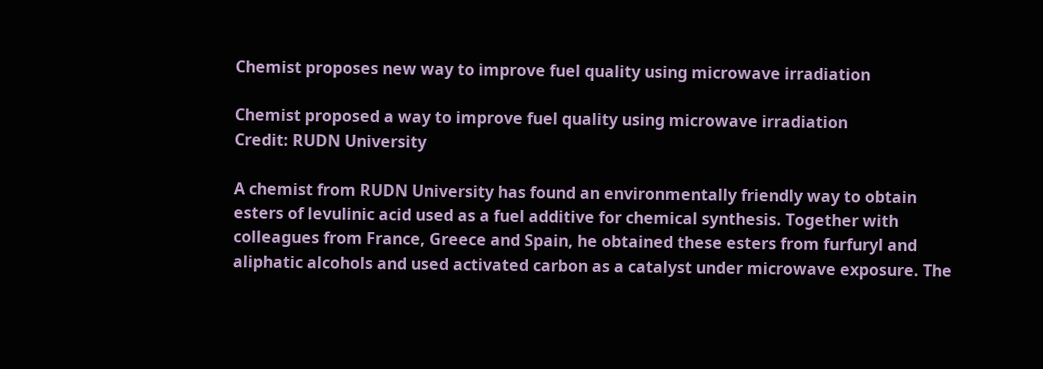Chemist proposes new way to improve fuel quality using microwave irradiation

Chemist proposed a way to improve fuel quality using microwave irradiation
Credit: RUDN University

A chemist from RUDN University has found an environmentally friendly way to obtain esters of levulinic acid used as a fuel additive for chemical synthesis. Together with colleagues from France, Greece and Spain, he obtained these esters from furfuryl and aliphatic alcohols and used activated carbon as a catalyst under microwave exposure. The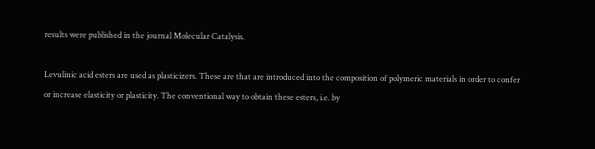results were published in the journal Molecular Catalysis.

Levulinic acid esters are used as plasticizers. These are that are introduced into the composition of polymeric materials in order to confer or increase elasticity or plasticity. The conventional way to obtain these esters, i.e. by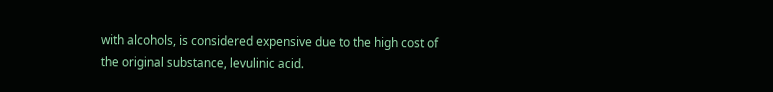with alcohols, is considered expensive due to the high cost of the original substance, levulinic acid.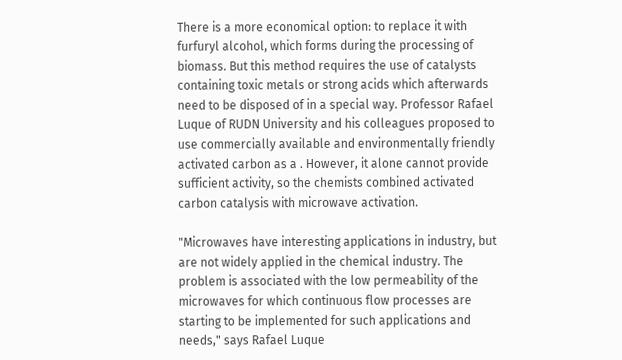There is a more economical option: to replace it with furfuryl alcohol, which forms during the processing of biomass. But this method requires the use of catalysts containing toxic metals or strong acids which afterwards need to be disposed of in a special way. Professor Rafael Luque of RUDN University and his colleagues proposed to use commercially available and environmentally friendly activated carbon as a . However, it alone cannot provide sufficient activity, so the chemists combined activated carbon catalysis with microwave activation.

"Microwaves have interesting applications in industry, but are not widely applied in the chemical industry. The problem is associated with the low permeability of the microwaves for which continuous flow processes are starting to be implemented for such applications and needs," says Rafael Luque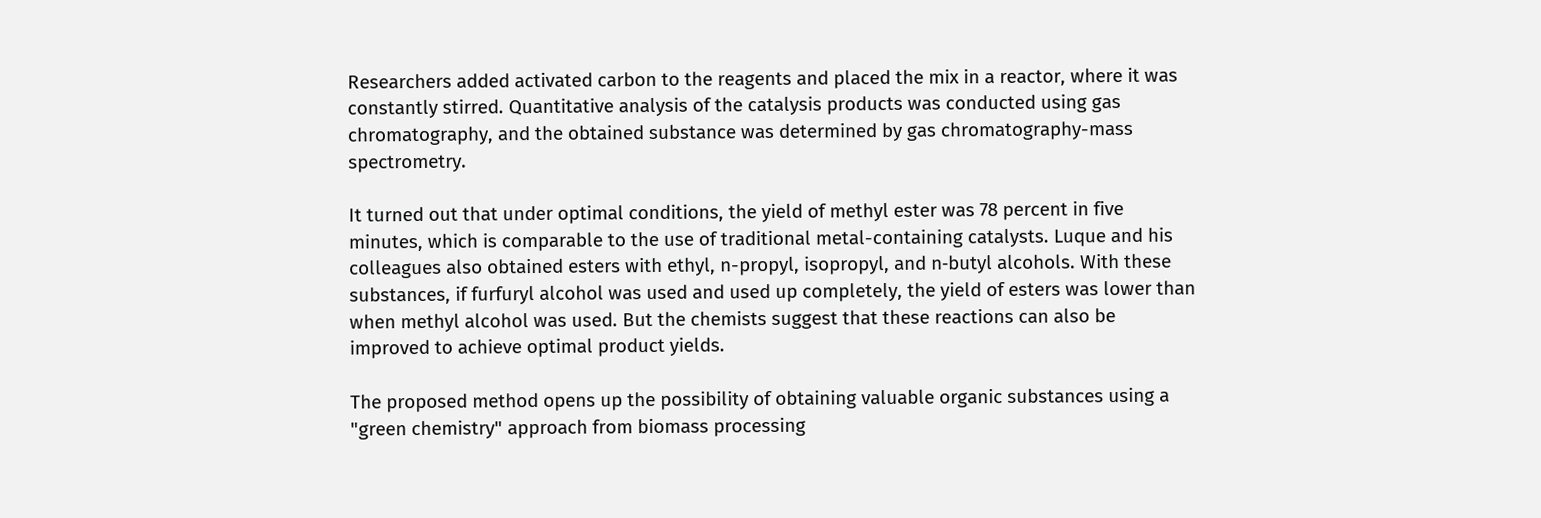Researchers added activated carbon to the reagents and placed the mix in a reactor, where it was constantly stirred. Quantitative analysis of the catalysis products was conducted using gas chromatography, and the obtained substance was determined by gas chromatography-mass spectrometry.

It turned out that under optimal conditions, the yield of methyl ester was 78 percent in five minutes, which is comparable to the use of traditional metal-containing catalysts. Luque and his colleagues also obtained esters with ethyl, n-propyl, isopropyl, and n‑butyl alcohols. With these substances, if furfuryl alcohol was used and used up completely, the yield of esters was lower than when methyl alcohol was used. But the chemists suggest that these reactions can also be improved to achieve optimal product yields.

The proposed method opens up the possibility of obtaining valuable organic substances using a "green chemistry" approach from biomass processing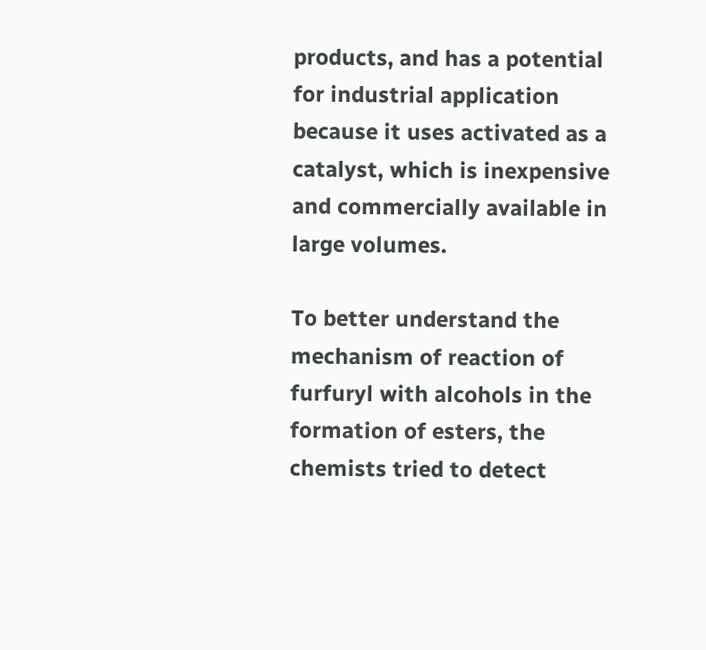products, and has a potential for industrial application because it uses activated as a catalyst, which is inexpensive and commercially available in large volumes.

To better understand the mechanism of reaction of furfuryl with alcohols in the formation of esters, the chemists tried to detect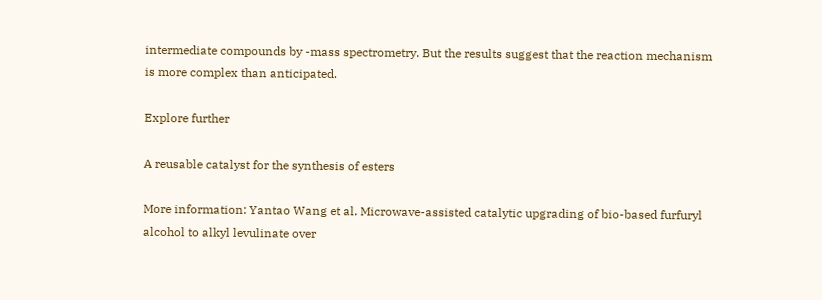intermediate compounds by -mass spectrometry. But the results suggest that the reaction mechanism is more complex than anticipated.

Explore further

A reusable catalyst for the synthesis of esters

More information: Yantao Wang et al. Microwave-assisted catalytic upgrading of bio-based furfuryl alcohol to alkyl levulinate over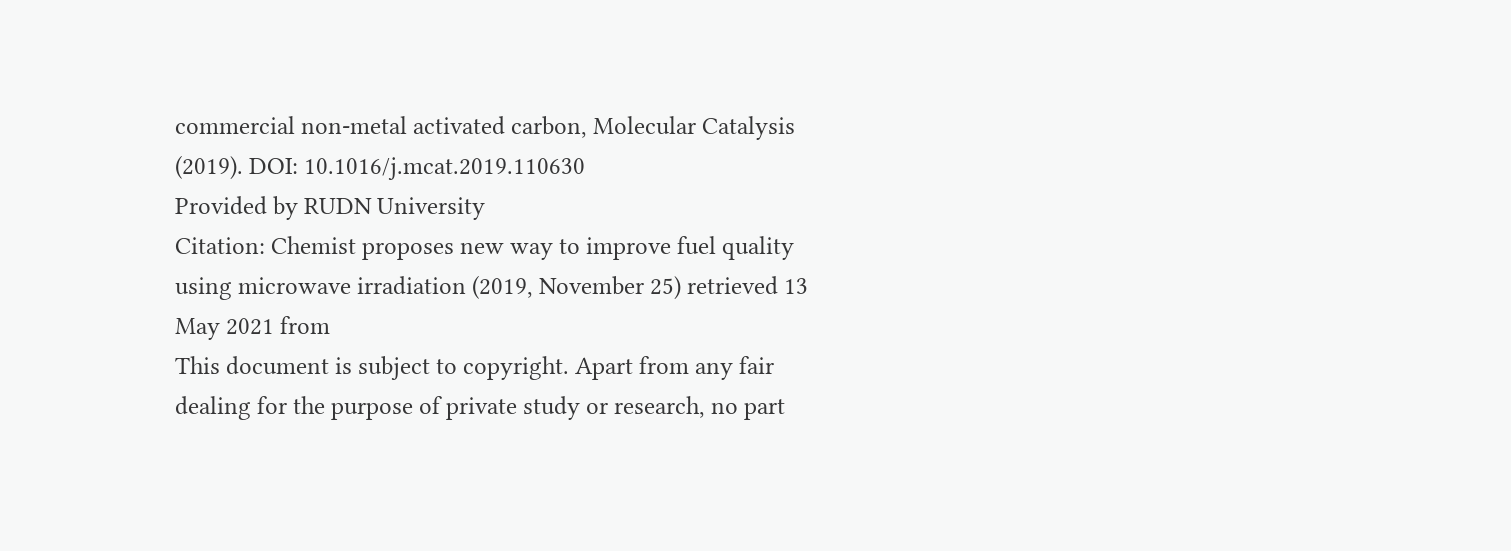commercial non-metal activated carbon, Molecular Catalysis (2019). DOI: 10.1016/j.mcat.2019.110630
Provided by RUDN University
Citation: Chemist proposes new way to improve fuel quality using microwave irradiation (2019, November 25) retrieved 13 May 2021 from
This document is subject to copyright. Apart from any fair dealing for the purpose of private study or research, no part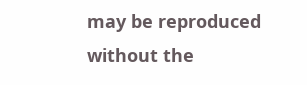may be reproduced without the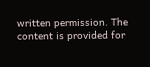written permission. The content is provided for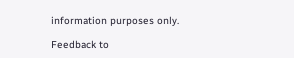information purposes only.

Feedback to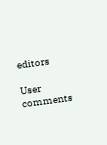editors

User comments